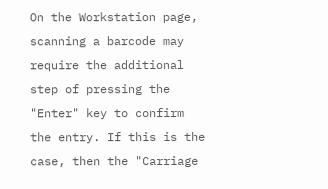On the Workstation page, scanning a barcode may require the additional step of pressing the "Enter" key to confirm the entry. If this is the case, then the "Carriage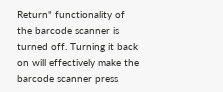Return" functionality of the barcode scanner is turned off. Turning it back on will effectively make the barcode scanner press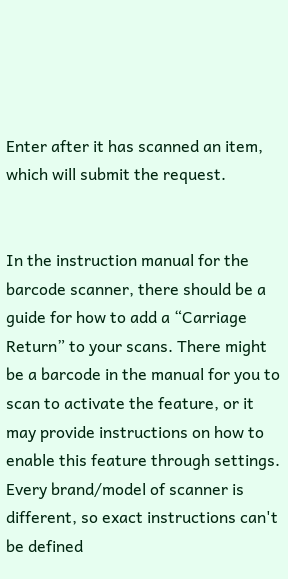Enter after it has scanned an item, which will submit the request.


In the instruction manual for the barcode scanner, there should be a guide for how to add a “Carriage Return” to your scans. There might be a barcode in the manual for you to scan to activate the feature, or it may provide instructions on how to enable this feature through settings. Every brand/model of scanner is different, so exact instructions can't be defined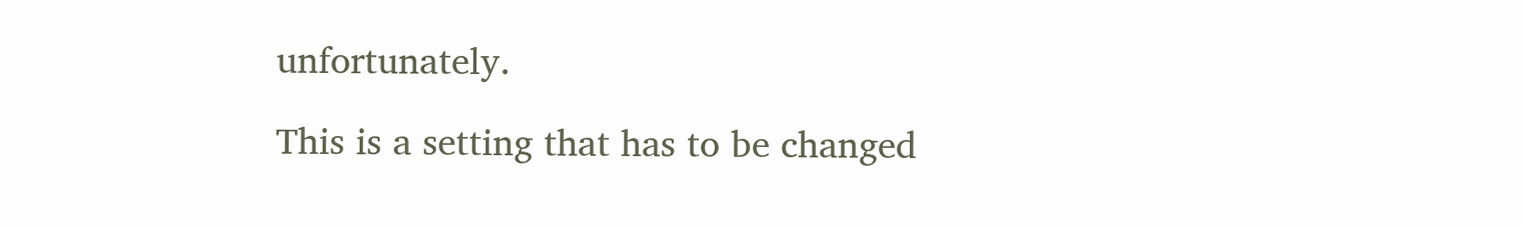unfortunately.

This is a setting that has to be changed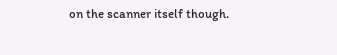on the scanner itself though.